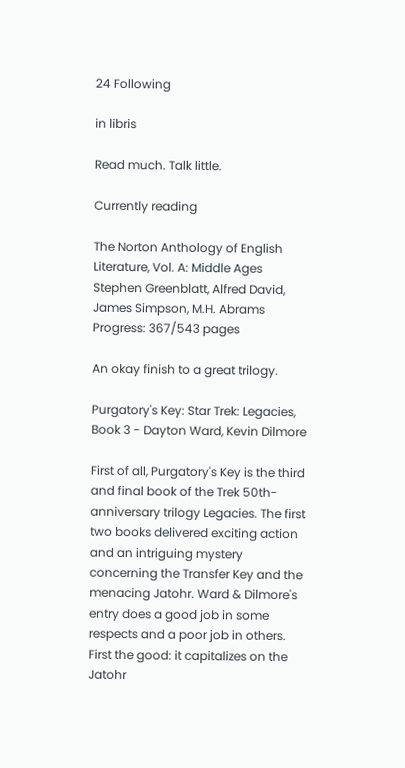24 Following

in libris

Read much. Talk little.

Currently reading

The Norton Anthology of English Literature, Vol. A: Middle Ages
Stephen Greenblatt, Alfred David, James Simpson, M.H. Abrams
Progress: 367/543 pages

An okay finish to a great trilogy.

Purgatory's Key: Star Trek: Legacies, Book 3 - Dayton Ward, Kevin Dilmore

First of all, Purgatory's Key is the third and final book of the Trek 50th-anniversary trilogy Legacies. The first two books delivered exciting action and an intriguing mystery concerning the Transfer Key and the menacing Jatohr. Ward & Dilmore's entry does a good job in some respects and a poor job in others. First the good: it capitalizes on the Jatohr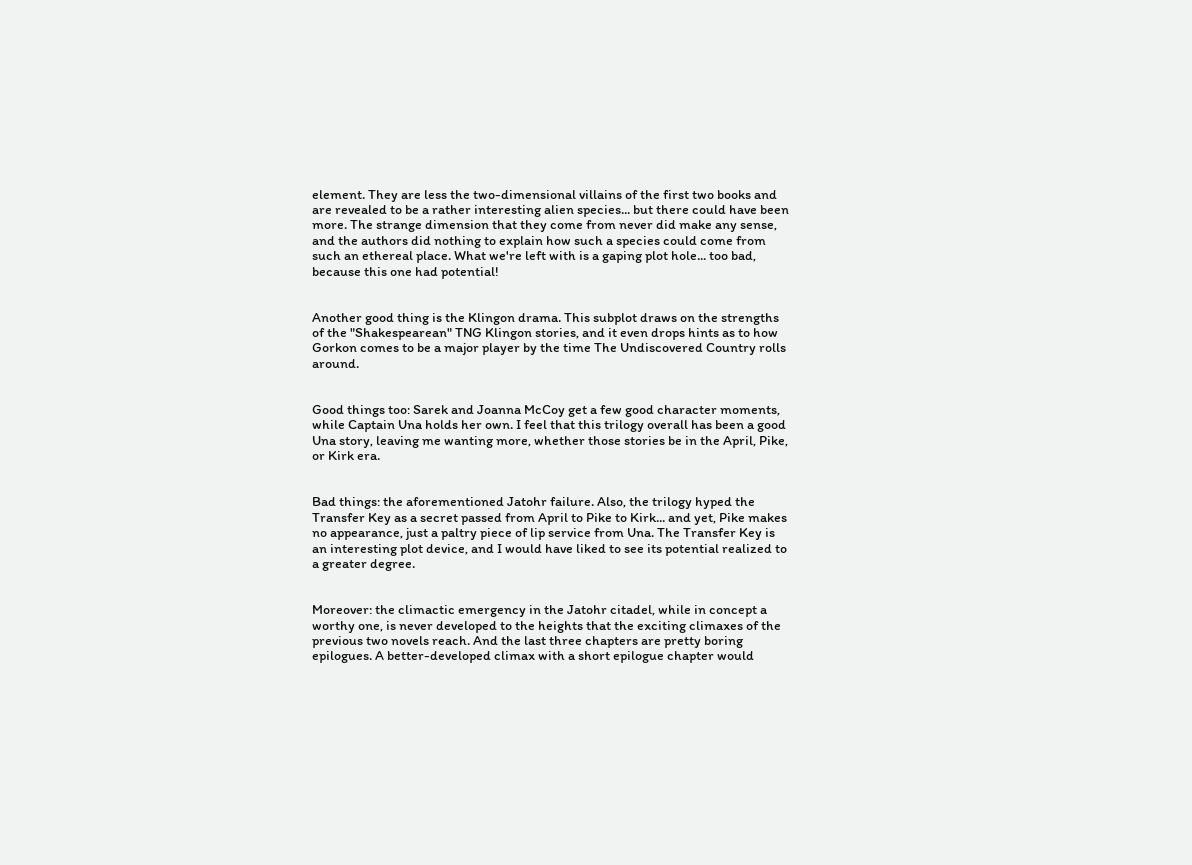element. They are less the two-dimensional villains of the first two books and are revealed to be a rather interesting alien species... but there could have been more. The strange dimension that they come from never did make any sense, and the authors did nothing to explain how such a species could come from such an ethereal place. What we're left with is a gaping plot hole... too bad, because this one had potential!


Another good thing is the Klingon drama. This subplot draws on the strengths of the "Shakespearean" TNG Klingon stories, and it even drops hints as to how Gorkon comes to be a major player by the time The Undiscovered Country rolls around.


Good things too: Sarek and Joanna McCoy get a few good character moments, while Captain Una holds her own. I feel that this trilogy overall has been a good Una story, leaving me wanting more, whether those stories be in the April, Pike, or Kirk era.


Bad things: the aforementioned Jatohr failure. Also, the trilogy hyped the Transfer Key as a secret passed from April to Pike to Kirk... and yet, Pike makes no appearance, just a paltry piece of lip service from Una. The Transfer Key is an interesting plot device, and I would have liked to see its potential realized to a greater degree.


Moreover: the climactic emergency in the Jatohr citadel, while in concept a worthy one, is never developed to the heights that the exciting climaxes of the previous two novels reach. And the last three chapters are pretty boring epilogues. A better-developed climax with a short epilogue chapter would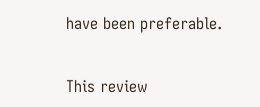have been preferable.


This review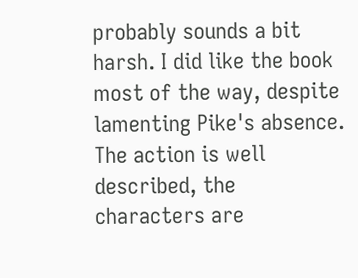probably sounds a bit harsh. I did like the book most of the way, despite lamenting Pike's absence. The action is well described, the characters are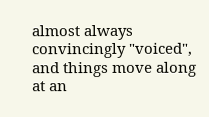almost always convincingly "voiced", and things move along at an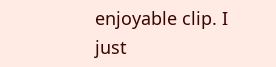enjoyable clip. I just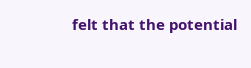felt that the potential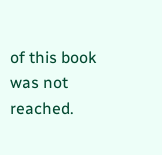of this book was not reached.